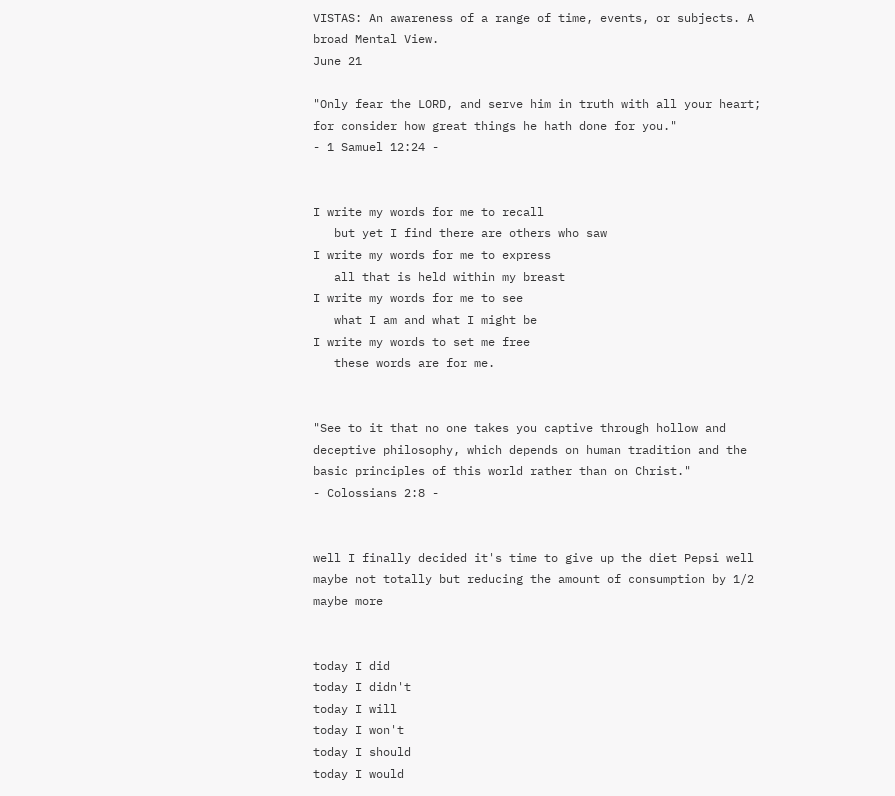VISTAS: An awareness of a range of time, events, or subjects. A broad Mental View.
June 21

"Only fear the LORD, and serve him in truth with all your heart; for consider how great things he hath done for you."
- 1 Samuel 12:24 -


I write my words for me to recall
   but yet I find there are others who saw
I write my words for me to express
   all that is held within my breast
I write my words for me to see
   what I am and what I might be
I write my words to set me free
   these words are for me.


"See to it that no one takes you captive through hollow and deceptive philosophy, which depends on human tradition and the basic principles of this world rather than on Christ."
- Colossians 2:8 -


well I finally decided it's time to give up the diet Pepsi well maybe not totally but reducing the amount of consumption by 1/2 maybe more


today I did
today I didn't
today I will
today I won't
today I should
today I would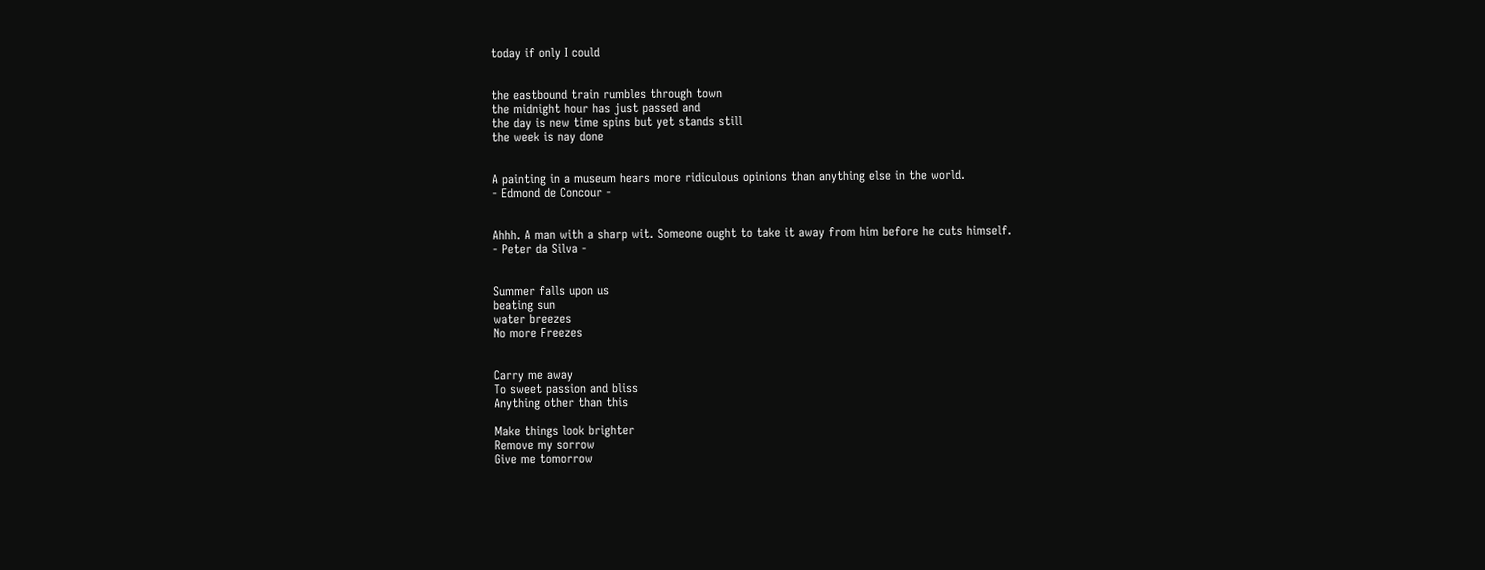today if only I could


the eastbound train rumbles through town
the midnight hour has just passed and
the day is new time spins but yet stands still
the week is nay done


A painting in a museum hears more ridiculous opinions than anything else in the world.
- Edmond de Concour -


Ahhh. A man with a sharp wit. Someone ought to take it away from him before he cuts himself.
- Peter da Silva -


Summer falls upon us
beating sun
water breezes
No more Freezes


Carry me away
To sweet passion and bliss
Anything other than this

Make things look brighter
Remove my sorrow
Give me tomorrow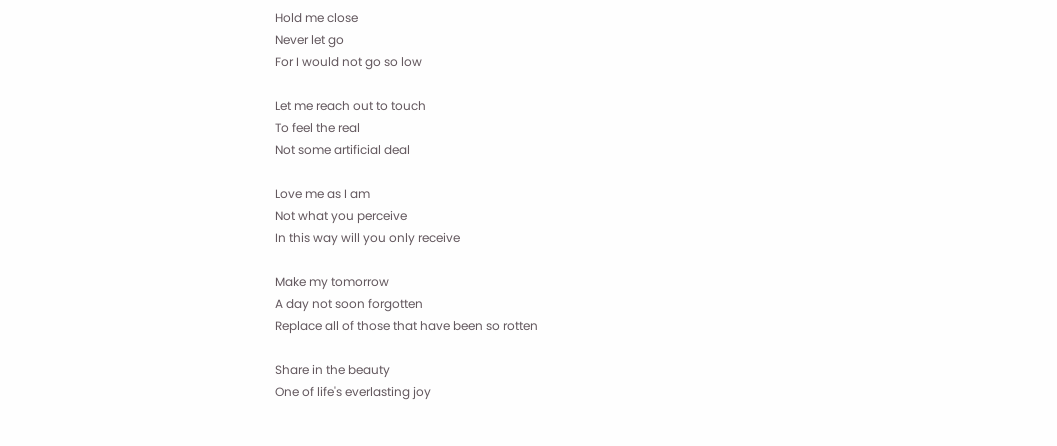Hold me close
Never let go
For I would not go so low

Let me reach out to touch
To feel the real
Not some artificial deal

Love me as I am
Not what you perceive
In this way will you only receive

Make my tomorrow
A day not soon forgotten
Replace all of those that have been so rotten

Share in the beauty
One of life's everlasting joy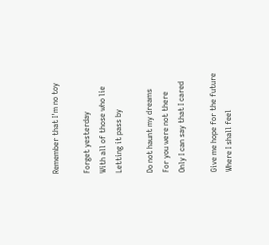Remember that I'm no toy

Forget yesterday
With all of those who lie
Letting it pass by

Do not haunt my dreams
For you were not there
Only I can say that I cared

Give me hope for the future
Where I shall feel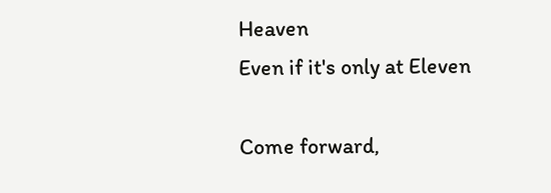Heaven
Even if it's only at Eleven

Come forward,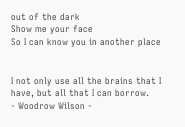out of the dark
Show me your face
So I can know you in another place


I not only use all the brains that I have, but all that I can borrow.
- Woodrow Wilson -